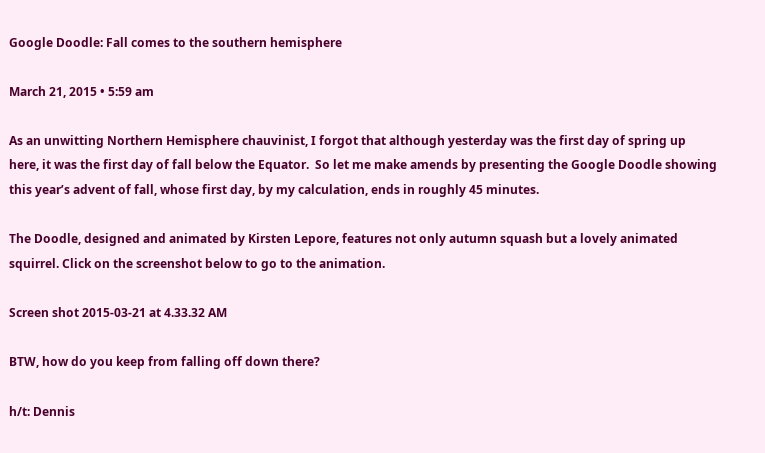Google Doodle: Fall comes to the southern hemisphere

March 21, 2015 • 5:59 am

As an unwitting Northern Hemisphere chauvinist, I forgot that although yesterday was the first day of spring up here, it was the first day of fall below the Equator.  So let me make amends by presenting the Google Doodle showing this year’s advent of fall, whose first day, by my calculation, ends in roughly 45 minutes.

The Doodle, designed and animated by Kirsten Lepore, features not only autumn squash but a lovely animated squirrel. Click on the screenshot below to go to the animation.

Screen shot 2015-03-21 at 4.33.32 AM

BTW, how do you keep from falling off down there?

h/t: Dennis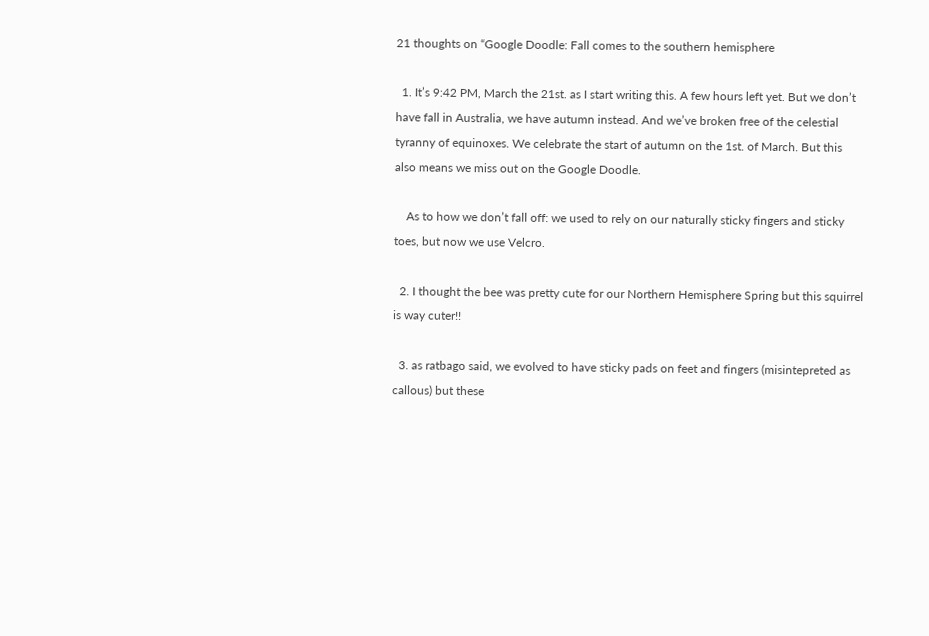21 thoughts on “Google Doodle: Fall comes to the southern hemisphere

  1. It’s 9:42 PM, March the 21st. as I start writing this. A few hours left yet. But we don’t have fall in Australia, we have autumn instead. And we’ve broken free of the celestial tyranny of equinoxes. We celebrate the start of autumn on the 1st. of March. But this also means we miss out on the Google Doodle.

    As to how we don’t fall off: we used to rely on our naturally sticky fingers and sticky toes, but now we use Velcro.

  2. I thought the bee was pretty cute for our Northern Hemisphere Spring but this squirrel is way cuter!!

  3. as ratbago said, we evolved to have sticky pads on feet and fingers (misintepreted as callous) but these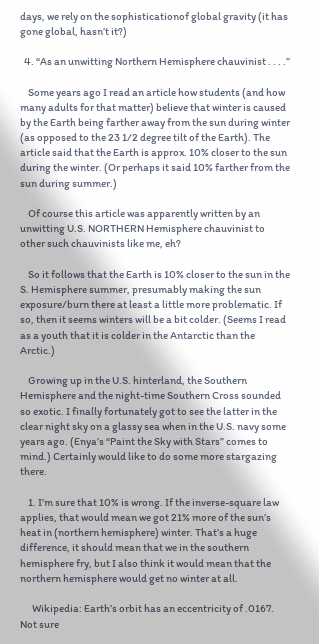days, we rely on the sophisticationof global gravity (it has gone global, hasn’t it?)

  4. “As an unwitting Northern Hemisphere chauvinist . . . .”

    Some years ago I read an article how students (and how many adults for that matter) believe that winter is caused by the Earth being farther away from the sun during winter (as opposed to the 23 1/2 degree tilt of the Earth). The article said that the Earth is approx. 10% closer to the sun during the winter. (Or perhaps it said 10% farther from the sun during summer.)

    Of course this article was apparently written by an unwitting U.S. NORTHERN Hemisphere chauvinist to other such chauvinists like me, eh?

    So it follows that the Earth is 10% closer to the sun in the S. Hemisphere summer, presumably making the sun exposure/burn there at least a little more problematic. If so, then it seems winters will be a bit colder. (Seems I read as a youth that it is colder in the Antarctic than the Arctic.)

    Growing up in the U.S. hinterland, the Southern Hemisphere and the night-time Southern Cross sounded so exotic. I finally fortunately got to see the latter in the clear night sky on a glassy sea when in the U.S. navy some years ago. (Enya’s “Paint the Sky with Stars” comes to mind.) Certainly would like to do some more stargazing there.

    1. I’m sure that 10% is wrong. If the inverse-square law applies, that would mean we got 21% more of the sun’s heat in (northern hemisphere) winter. That’s a huge difference, it should mean that we in the southern hemisphere fry, but I also think it would mean that the northern hemisphere would get no winter at all.

      Wikipedia: Earth’s orbit has an eccentricity of .0167. Not sure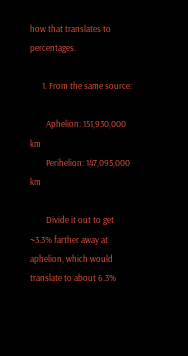how that translates to percentages.

      1. From the same source:

        Aphelion: 151,930,000 km
        Perihelion: 147,095,000 km

        Divide it out to get ~3.3% farther away at aphelion, which would translate to about 6.3%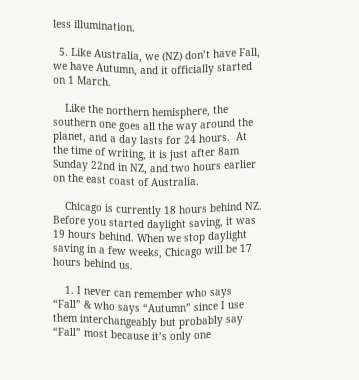less illumination.

  5. Like Australia, we (NZ) don’t have Fall, we have Autumn, and it officially started on 1 March.

    Like the northern hemisphere, the southern one goes all the way around the planet, and a day lasts for 24 hours.  At the time of writing, it is just after 8am Sunday 22nd in NZ, and two hours earlier on the east coast of Australia.

    Chicago is currently 18 hours behind NZ. Before you started daylight saving, it was 19 hours behind. When we stop daylight saving in a few weeks, Chicago will be 17 hours behind us.

    1. I never can remember who says “Fall” & who says “Autumn” since I use them interchangeably but probably say “Fall” most because it’s only one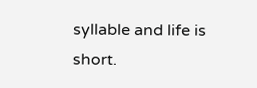syllable and life is short.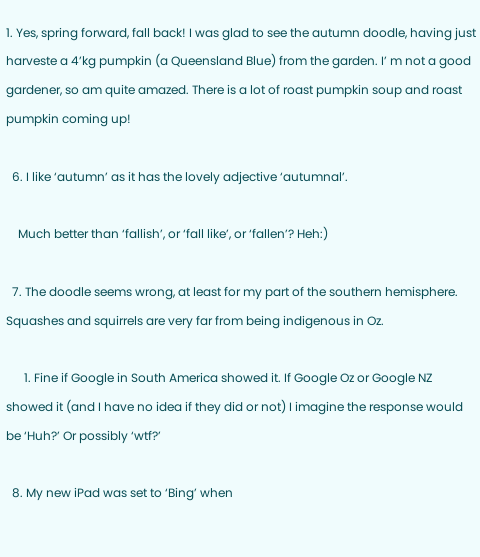1. Yes, spring forward, fall back! I was glad to see the autumn doodle, having just harveste a 4’kg pumpkin (a Queensland Blue) from the garden. I’ m not a good gardener, so am quite amazed. There is a lot of roast pumpkin soup and roast pumpkin coming up!

  6. I like ‘autumn’ as it has the lovely adjective ‘autumnal’.

    Much better than ‘fallish’, or ‘fall like’, or ‘fallen’? Heh:)

  7. The doodle seems wrong, at least for my part of the southern hemisphere. Squashes and squirrels are very far from being indigenous in Oz.

      1. Fine if Google in South America showed it. If Google Oz or Google NZ showed it (and I have no idea if they did or not) I imagine the response would be ‘Huh?’ Or possibly ‘wtf?’

  8. My new iPad was set to ‘Bing’ when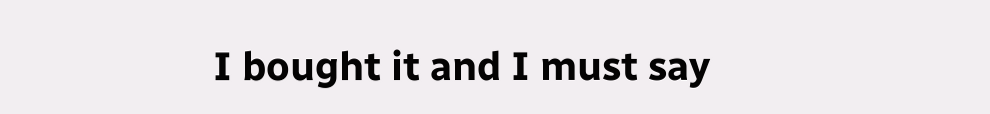I bought it and I must say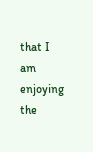that I am enjoying the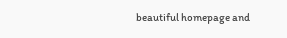beautiful homepage and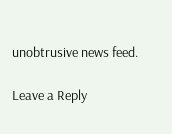unobtrusive news feed.

Leave a Reply